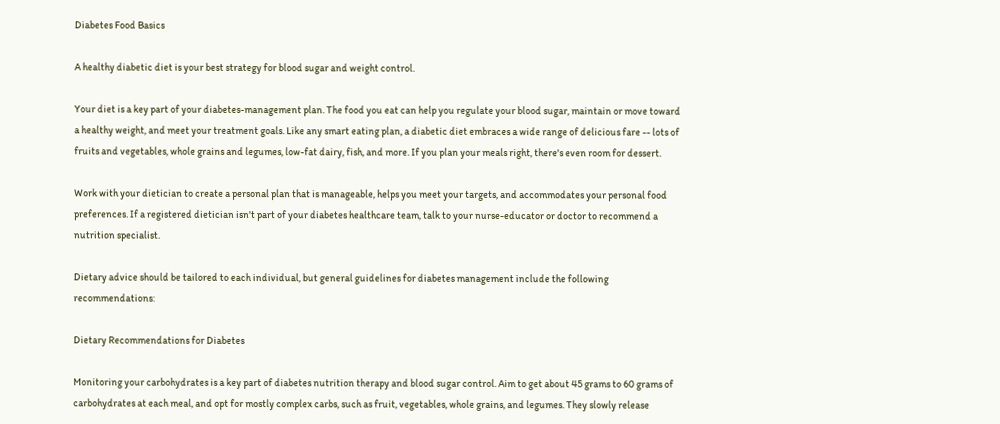Diabetes Food Basics

A healthy diabetic diet is your best strategy for blood sugar and weight control.

Your diet is a key part of your diabetes-management plan. The food you eat can help you regulate your blood sugar, maintain or move toward a healthy weight, and meet your treatment goals. Like any smart eating plan, a diabetic diet embraces a wide range of delicious fare -- lots of fruits and vegetables, whole grains and legumes, low-fat dairy, fish, and more. If you plan your meals right, there's even room for dessert.

Work with your dietician to create a personal plan that is manageable, helps you meet your targets, and accommodates your personal food preferences. If a registered dietician isn't part of your diabetes healthcare team, talk to your nurse-educator or doctor to recommend a nutrition specialist.

Dietary advice should be tailored to each individual, but general guidelines for diabetes management include the following recommendations:

Dietary Recommendations for Diabetes

Monitoring your carbohydrates is a key part of diabetes nutrition therapy and blood sugar control. Aim to get about 45 grams to 60 grams of carbohydrates at each meal, and opt for mostly complex carbs, such as fruit, vegetables, whole grains, and legumes. They slowly release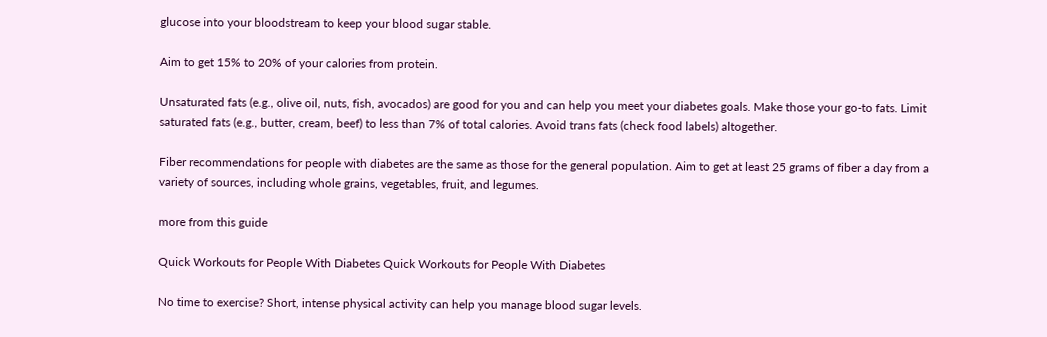glucose into your bloodstream to keep your blood sugar stable.

Aim to get 15% to 20% of your calories from protein.

Unsaturated fats (e.g., olive oil, nuts, fish, avocados) are good for you and can help you meet your diabetes goals. Make those your go-to fats. Limit saturated fats (e.g., butter, cream, beef) to less than 7% of total calories. Avoid trans fats (check food labels) altogether.

Fiber recommendations for people with diabetes are the same as those for the general population. Aim to get at least 25 grams of fiber a day from a variety of sources, including whole grains, vegetables, fruit, and legumes.

more from this guide

Quick Workouts for People With Diabetes Quick Workouts for People With Diabetes

No time to exercise? Short, intense physical activity can help you manage blood sugar levels.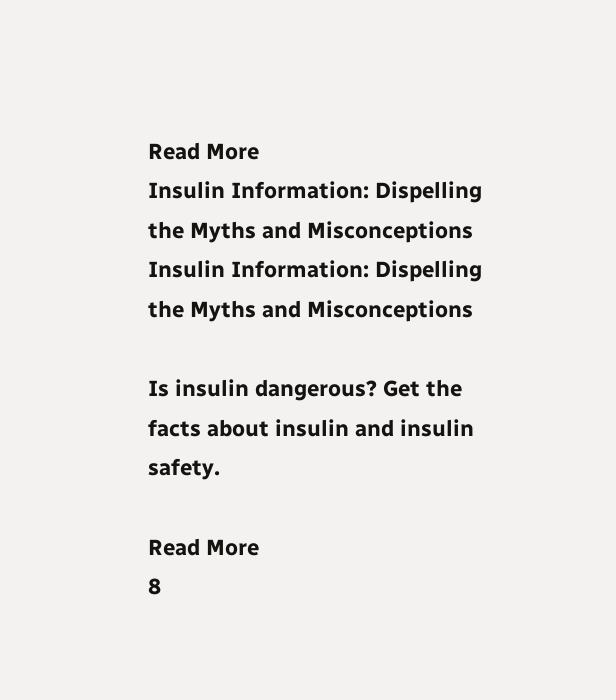Read More
Insulin Information: Dispelling the Myths and Misconceptions Insulin Information: Dispelling the Myths and Misconceptions

Is insulin dangerous? Get the facts about insulin and insulin safety.

Read More
8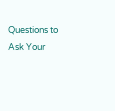Questions to Ask Your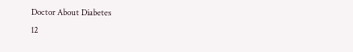Doctor About Diabetes
12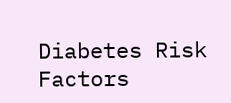Diabetes Risk Factors